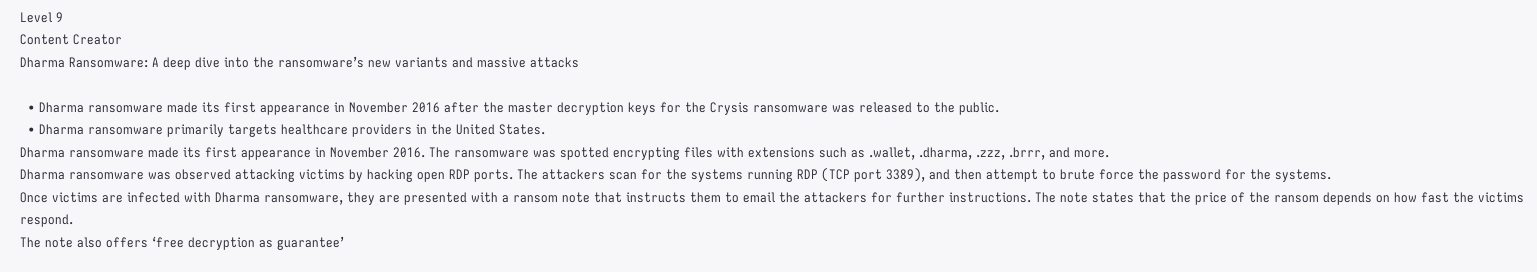Level 9
Content Creator
Dharma Ransomware: A deep dive into the ransomware’s new variants and massive attacks

  • Dharma ransomware made its first appearance in November 2016 after the master decryption keys for the Crysis ransomware was released to the public.
  • Dharma ransomware primarily targets healthcare providers in the United States.
Dharma ransomware made its first appearance in November 2016. The ransomware was spotted encrypting files with extensions such as .wallet, .dharma, .zzz, .brrr, and more.
Dharma ransomware was observed attacking victims by hacking open RDP ports. The attackers scan for the systems running RDP (TCP port 3389), and then attempt to brute force the password for the systems.
Once victims are infected with Dharma ransomware, they are presented with a ransom note that instructs them to email the attackers for further instructions. The note states that the price of the ransom depends on how fast the victims respond.
The note also offers ‘free decryption as guarantee’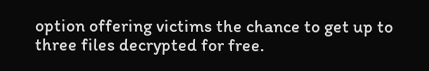option offering victims the chance to get up to three files decrypted for free.